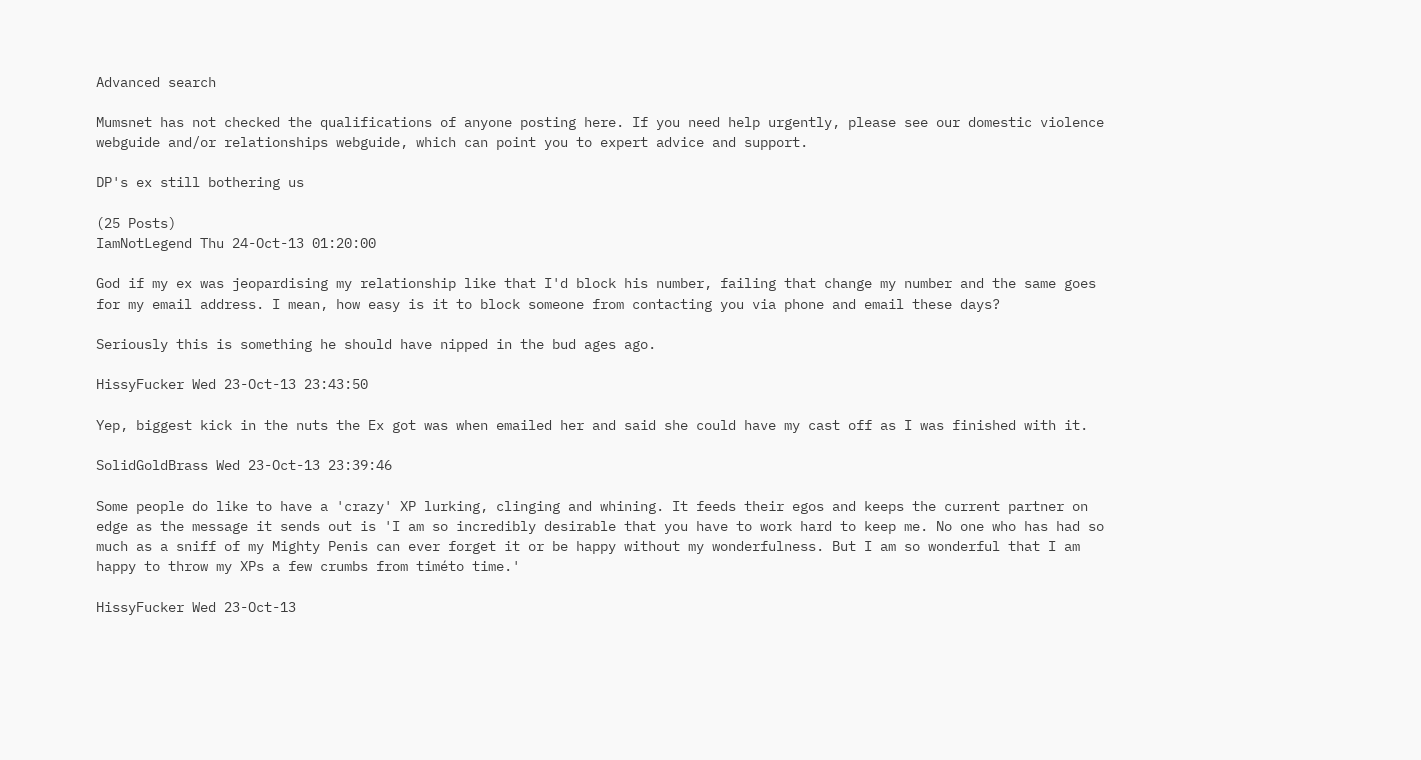Advanced search

Mumsnet has not checked the qualifications of anyone posting here. If you need help urgently, please see our domestic violence webguide and/or relationships webguide, which can point you to expert advice and support.

DP's ex still bothering us

(25 Posts)
IamNotLegend Thu 24-Oct-13 01:20:00

God if my ex was jeopardising my relationship like that I'd block his number, failing that change my number and the same goes for my email address. I mean, how easy is it to block someone from contacting you via phone and email these days?

Seriously this is something he should have nipped in the bud ages ago.

HissyFucker Wed 23-Oct-13 23:43:50

Yep, biggest kick in the nuts the Ex got was when emailed her and said she could have my cast off as I was finished with it.

SolidGoldBrass Wed 23-Oct-13 23:39:46

Some people do like to have a 'crazy' XP lurking, clinging and whining. It feeds their egos and keeps the current partner on edge as the message it sends out is 'I am so incredibly desirable that you have to work hard to keep me. No one who has had so much as a sniff of my Mighty Penis can ever forget it or be happy without my wonderfulness. But I am so wonderful that I am happy to throw my XPs a few crumbs from timéto time.'

HissyFucker Wed 23-Oct-13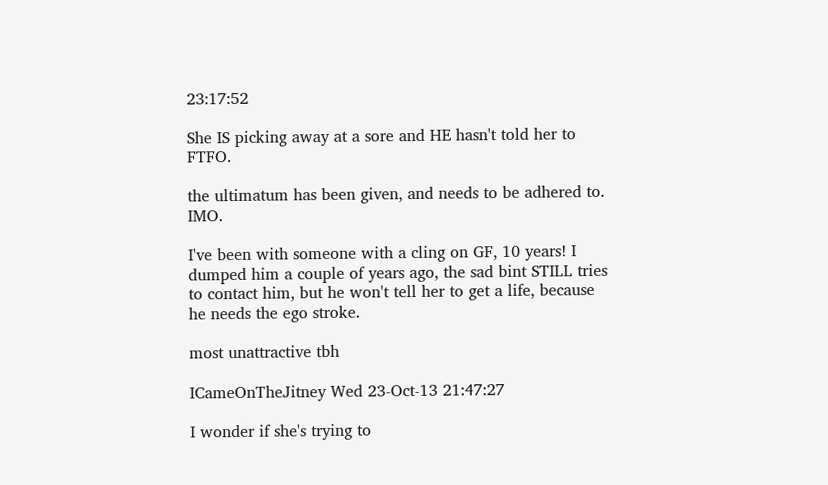23:17:52

She IS picking away at a sore and HE hasn't told her to FTFO.

the ultimatum has been given, and needs to be adhered to. IMO.

I've been with someone with a cling on GF, 10 years! I dumped him a couple of years ago, the sad bint STILL tries to contact him, but he won't tell her to get a life, because he needs the ego stroke.

most unattractive tbh

ICameOnTheJitney Wed 23-Oct-13 21:47:27

I wonder if she's trying to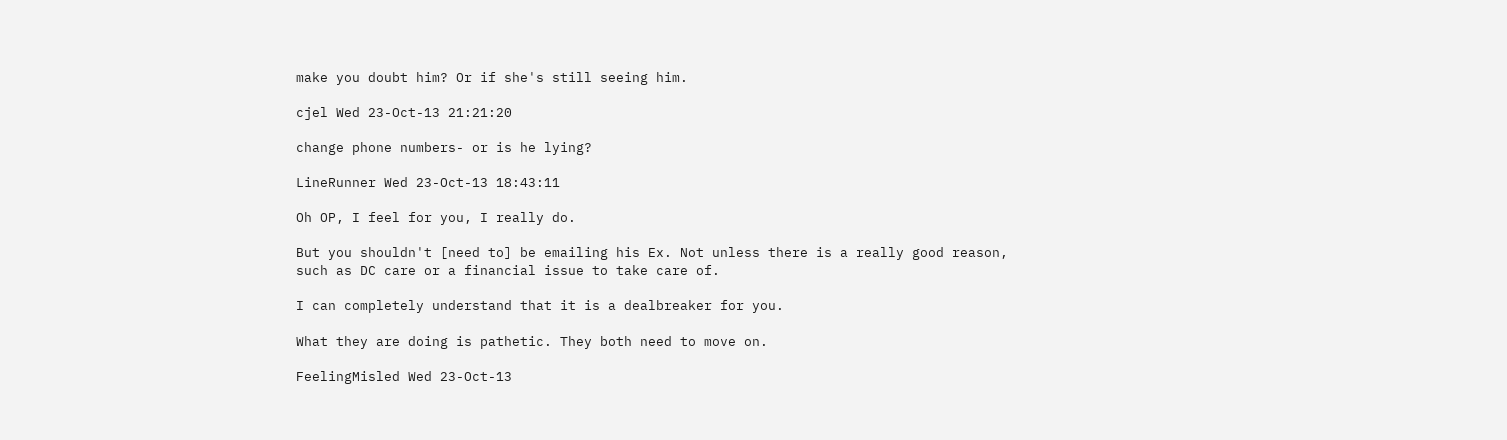make you doubt him? Or if she's still seeing him.

cjel Wed 23-Oct-13 21:21:20

change phone numbers- or is he lying?

LineRunner Wed 23-Oct-13 18:43:11

Oh OP, I feel for you, I really do.

But you shouldn't [need to] be emailing his Ex. Not unless there is a really good reason, such as DC care or a financial issue to take care of.

I can completely understand that it is a dealbreaker for you.

What they are doing is pathetic. They both need to move on.

FeelingMisled Wed 23-Oct-13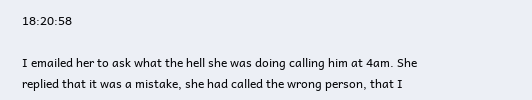18:20:58

I emailed her to ask what the hell she was doing calling him at 4am. She replied that it was a mistake, she had called the wrong person, that I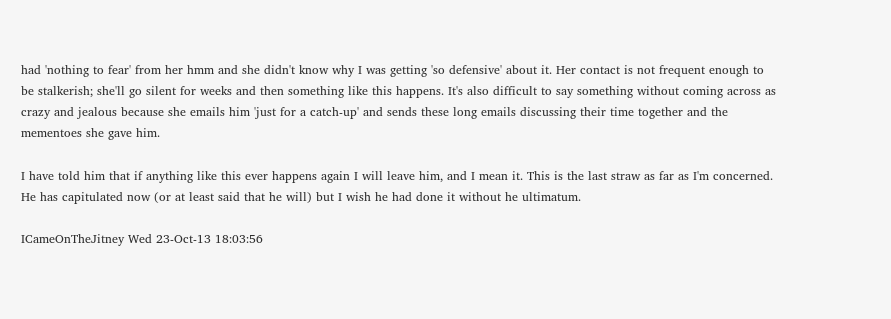had 'nothing to fear' from her hmm and she didn't know why I was getting 'so defensive' about it. Her contact is not frequent enough to be stalkerish; she'll go silent for weeks and then something like this happens. It's also difficult to say something without coming across as crazy and jealous because she emails him 'just for a catch-up' and sends these long emails discussing their time together and the mementoes she gave him.

I have told him that if anything like this ever happens again I will leave him, and I mean it. This is the last straw as far as I'm concerned. He has capitulated now (or at least said that he will) but I wish he had done it without he ultimatum.

ICameOnTheJitney Wed 23-Oct-13 18:03:56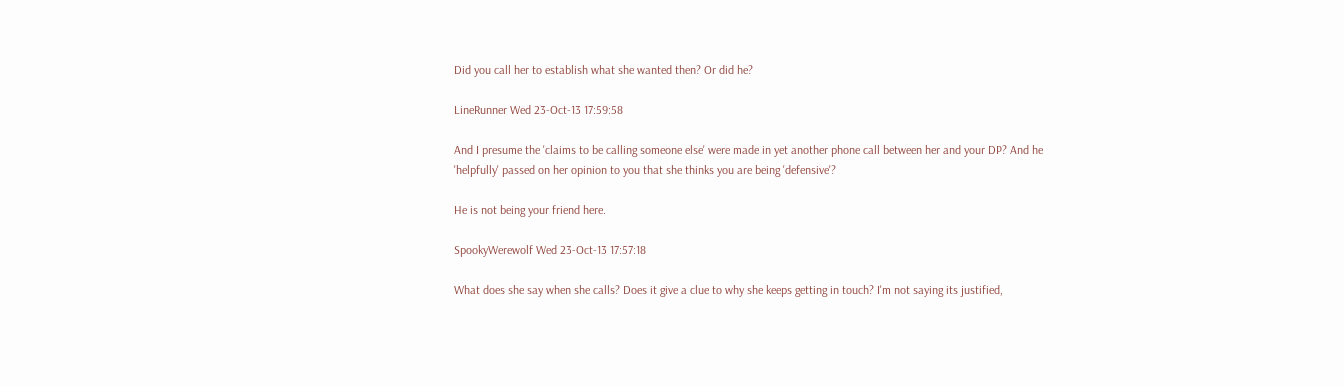Did you call her to establish what she wanted then? Or did he?

LineRunner Wed 23-Oct-13 17:59:58

And I presume the 'claims to be calling someone else' were made in yet another phone call between her and your DP? And he 'helpfully' passed on her opinion to you that she thinks you are being 'defensive'?

He is not being your friend here.

SpookyWerewolf Wed 23-Oct-13 17:57:18

What does she say when she calls? Does it give a clue to why she keeps getting in touch? I'm not saying its justified,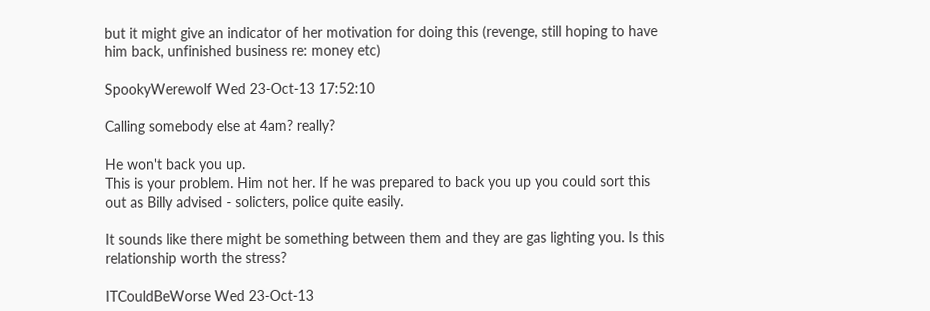but it might give an indicator of her motivation for doing this (revenge, still hoping to have him back, unfinished business re: money etc)

SpookyWerewolf Wed 23-Oct-13 17:52:10

Calling somebody else at 4am? really?

He won't back you up.
This is your problem. Him not her. If he was prepared to back you up you could sort this out as Billy advised - solicters, police quite easily.

It sounds like there might be something between them and they are gas lighting you. Is this relationship worth the stress?

ITCouldBeWorse Wed 23-Oct-13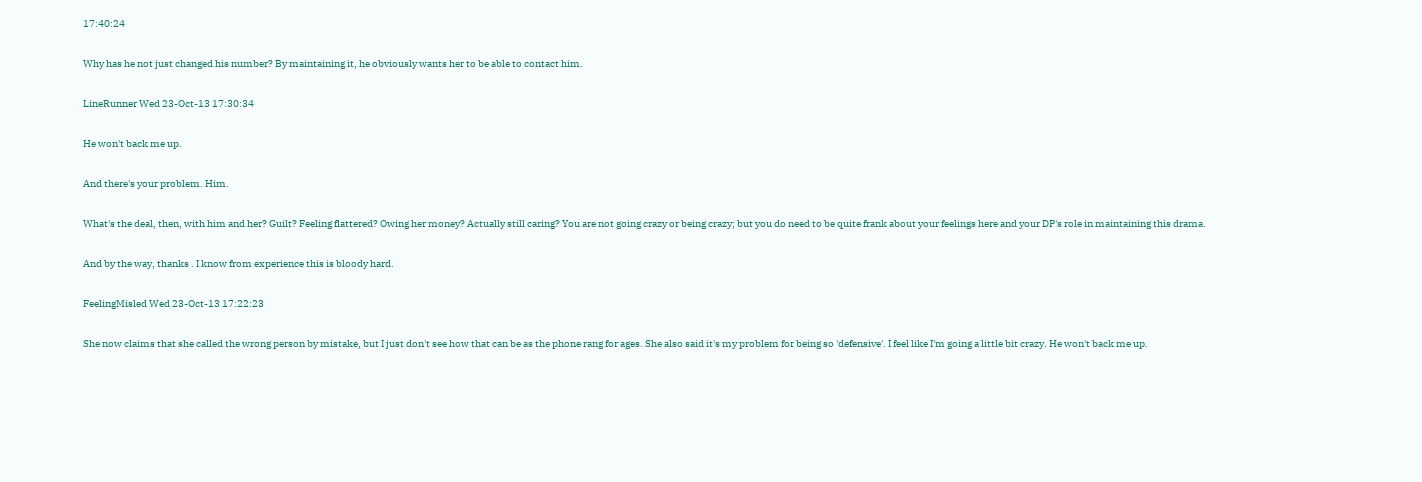17:40:24

Why has he not just changed his number? By maintaining it, he obviously wants her to be able to contact him.

LineRunner Wed 23-Oct-13 17:30:34

He won't back me up.

And there's your problem. Him.

What's the deal, then, with him and her? Guilt? Feeling flattered? Owing her money? Actually still caring? You are not going crazy or being crazy; but you do need to be quite frank about your feelings here and your DP's role in maintaining this drama.

And by the way, thanks . I know from experience this is bloody hard.

FeelingMisled Wed 23-Oct-13 17:22:23

She now claims that she called the wrong person by mistake, but I just don't see how that can be as the phone rang for ages. She also said it's my problem for being so 'defensive'. I feel like I'm going a little bit crazy. He won't back me up.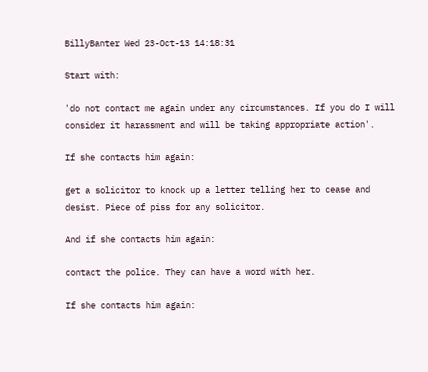BillyBanter Wed 23-Oct-13 14:18:31

Start with:

'do not contact me again under any circumstances. If you do I will consider it harassment and will be taking appropriate action'.

If she contacts him again:

get a solicitor to knock up a letter telling her to cease and desist. Piece of piss for any solicitor.

And if she contacts him again:

contact the police. They can have a word with her.

If she contacts him again: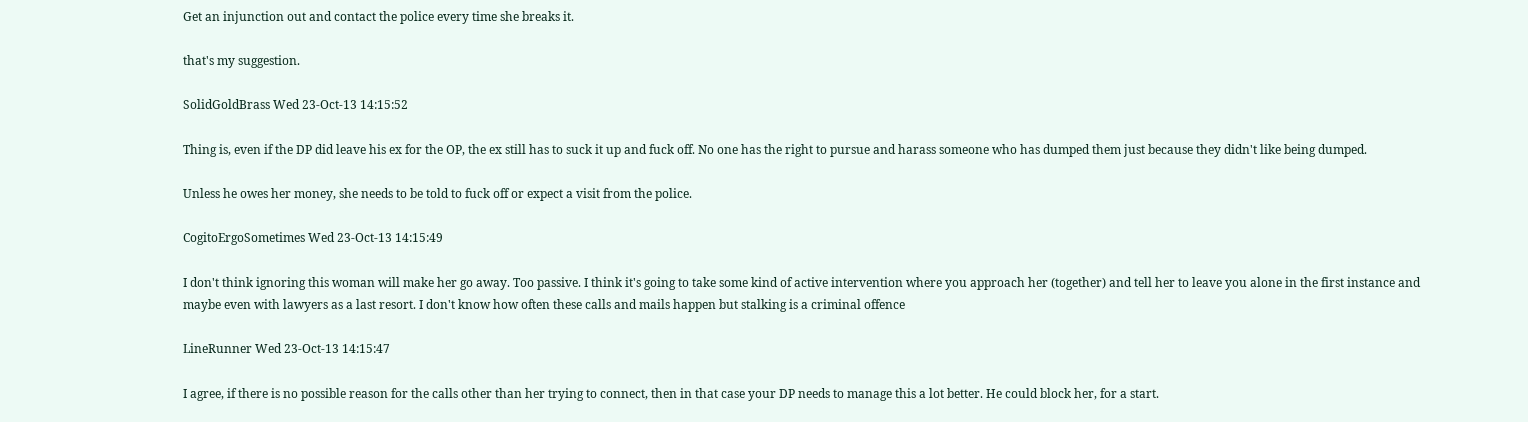Get an injunction out and contact the police every time she breaks it.

that's my suggestion.

SolidGoldBrass Wed 23-Oct-13 14:15:52

Thing is, even if the DP did leave his ex for the OP, the ex still has to suck it up and fuck off. No one has the right to pursue and harass someone who has dumped them just because they didn't like being dumped.

Unless he owes her money, she needs to be told to fuck off or expect a visit from the police.

CogitoErgoSometimes Wed 23-Oct-13 14:15:49

I don't think ignoring this woman will make her go away. Too passive. I think it's going to take some kind of active intervention where you approach her (together) and tell her to leave you alone in the first instance and maybe even with lawyers as a last resort. I don't know how often these calls and mails happen but stalking is a criminal offence

LineRunner Wed 23-Oct-13 14:15:47

I agree, if there is no possible reason for the calls other than her trying to connect, then in that case your DP needs to manage this a lot better. He could block her, for a start.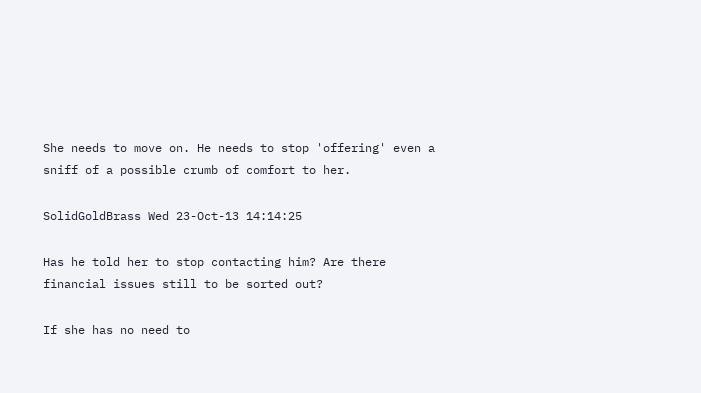She needs to move on. He needs to stop 'offering' even a sniff of a possible crumb of comfort to her.

SolidGoldBrass Wed 23-Oct-13 14:14:25

Has he told her to stop contacting him? Are there financial issues still to be sorted out?

If she has no need to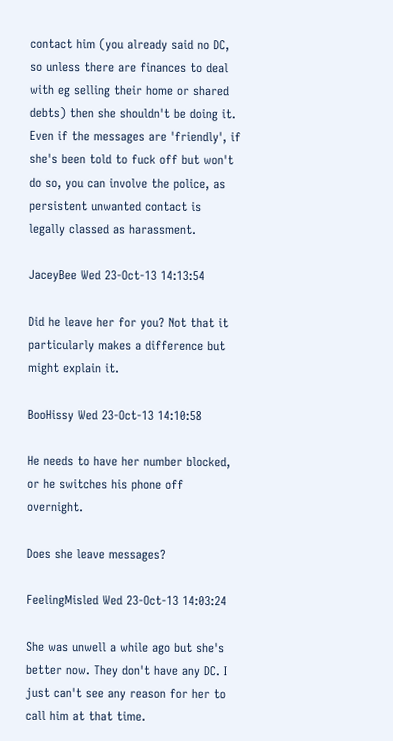contact him (you already said no DC, so unless there are finances to deal with eg selling their home or shared debts) then she shouldn't be doing it. Even if the messages are 'friendly', if she's been told to fuck off but won't do so, you can involve the police, as persistent unwanted contact is legally classed as harassment.

JaceyBee Wed 23-Oct-13 14:13:54

Did he leave her for you? Not that it particularly makes a difference but might explain it.

BooHissy Wed 23-Oct-13 14:10:58

He needs to have her number blocked, or he switches his phone off overnight.

Does she leave messages?

FeelingMisled Wed 23-Oct-13 14:03:24

She was unwell a while ago but she's better now. They don't have any DC. I just can't see any reason for her to call him at that time.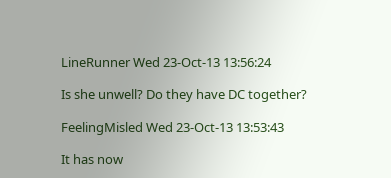LineRunner Wed 23-Oct-13 13:56:24

Is she unwell? Do they have DC together?

FeelingMisled Wed 23-Oct-13 13:53:43

It has now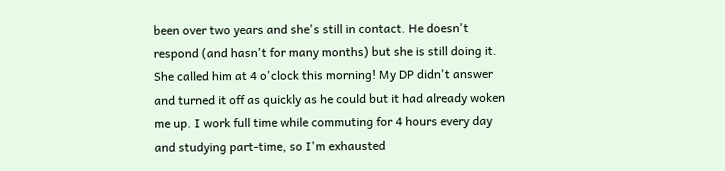been over two years and she's still in contact. He doesn't respond (and hasn't for many months) but she is still doing it. She called him at 4 o'clock this morning! My DP didn't answer and turned it off as quickly as he could but it had already woken me up. I work full time while commuting for 4 hours every day and studying part-time, so I'm exhausted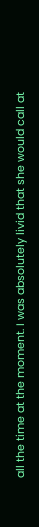all the time at the moment. I was absolutely livid that she would call at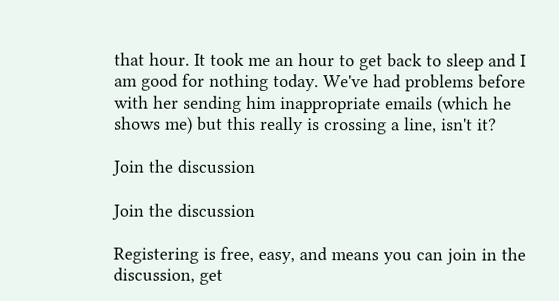that hour. It took me an hour to get back to sleep and I am good for nothing today. We've had problems before with her sending him inappropriate emails (which he shows me) but this really is crossing a line, isn't it?

Join the discussion

Join the discussion

Registering is free, easy, and means you can join in the discussion, get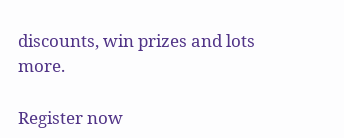discounts, win prizes and lots more.

Register now